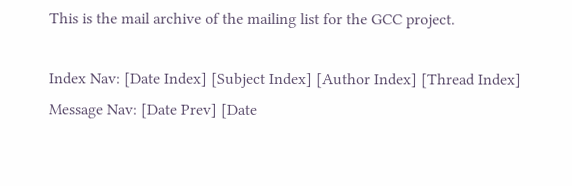This is the mail archive of the mailing list for the GCC project.

Index Nav: [Date Index] [Subject Index] [Author Index] [Thread Index]
Message Nav: [Date Prev] [Date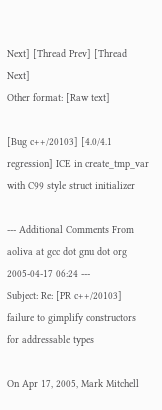Next] [Thread Prev] [Thread Next]
Other format: [Raw text]

[Bug c++/20103] [4.0/4.1 regression] ICE in create_tmp_var with C99 style struct initializer

--- Additional Comments From aoliva at gcc dot gnu dot org  2005-04-17 06:24 ---
Subject: Re: [PR c++/20103] failure to gimplify constructors for addressable types

On Apr 17, 2005, Mark Mitchell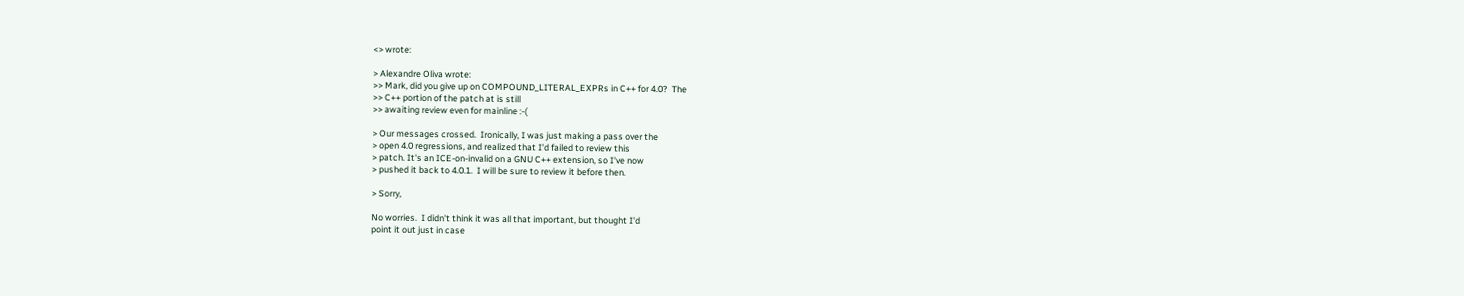<> wrote:

> Alexandre Oliva wrote:
>> Mark, did you give up on COMPOUND_LITERAL_EXPRs in C++ for 4.0?  The
>> C++ portion of the patch at is still
>> awaiting review even for mainline :-(

> Our messages crossed.  Ironically, I was just making a pass over the
> open 4.0 regressions, and realized that I'd failed to review this
> patch. It's an ICE-on-invalid on a GNU C++ extension, so I've now
> pushed it back to 4.0.1.  I will be sure to review it before then.

> Sorry,

No worries.  I didn't think it was all that important, but thought I'd
point it out just in case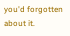you'd forgotten about it.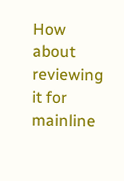How about reviewing it for mainline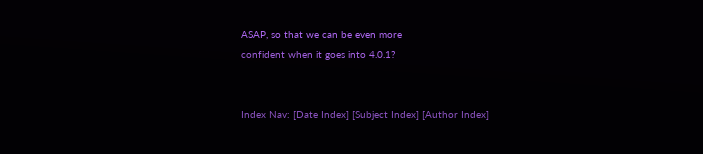ASAP, so that we can be even more
confident when it goes into 4.0.1?


Index Nav: [Date Index] [Subject Index] [Author Index]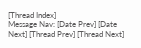[Thread Index]
Message Nav: [Date Prev] [Date Next] [Thread Prev] [Thread Next]